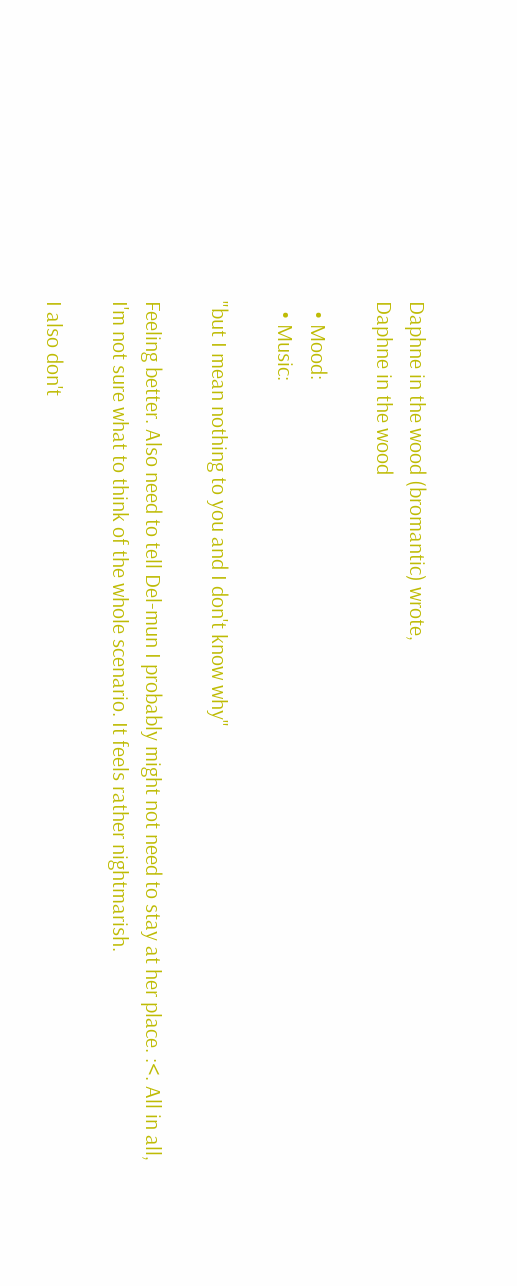Daphne in the wood (bromantic) wrote,
Daphne in the wood

  • Mood:
  • Music:

"but I mean nothing to you and I don't know why"

Feeling better. Also need to tell Del-mun I probably might not need to stay at her place. :<. All in all, I'm not sure what to think of the whole scenario. It feels rather nightmarish.

I also don't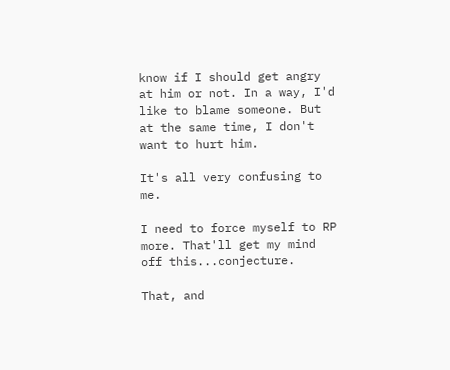know if I should get angry at him or not. In a way, I'd like to blame someone. But at the same time, I don't want to hurt him.

It's all very confusing to me.

I need to force myself to RP more. That'll get my mind off this...conjecture.

That, and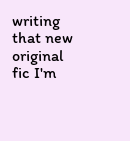writing that new original fic I'm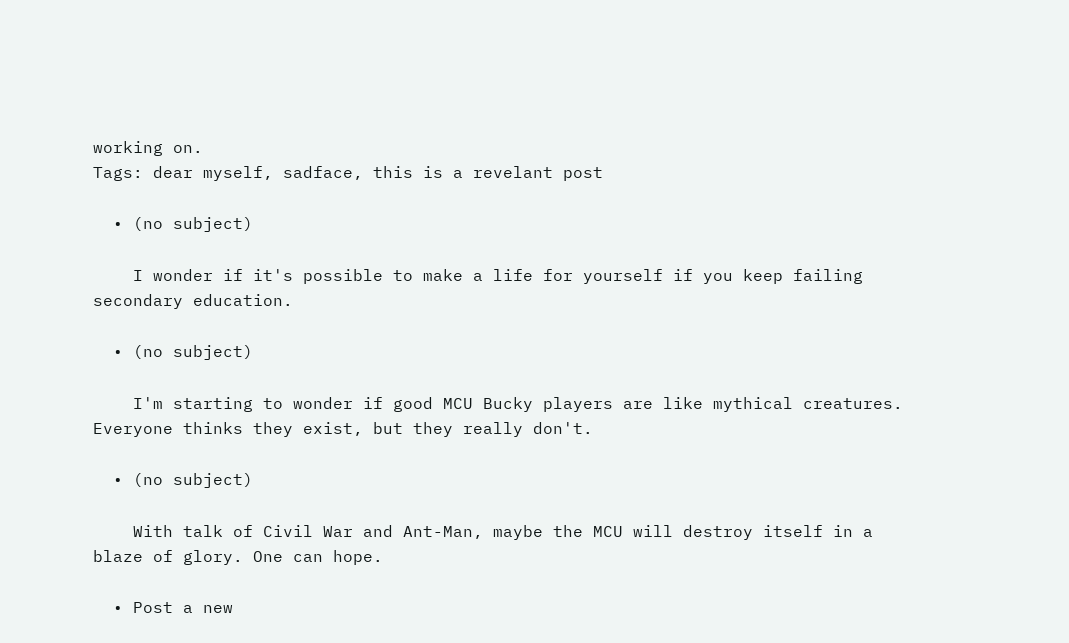working on.
Tags: dear myself, sadface, this is a revelant post

  • (no subject)

    I wonder if it's possible to make a life for yourself if you keep failing secondary education.

  • (no subject)

    I'm starting to wonder if good MCU Bucky players are like mythical creatures. Everyone thinks they exist, but they really don't.

  • (no subject)

    With talk of Civil War and Ant-Man, maybe the MCU will destroy itself in a blaze of glory. One can hope.

  • Post a new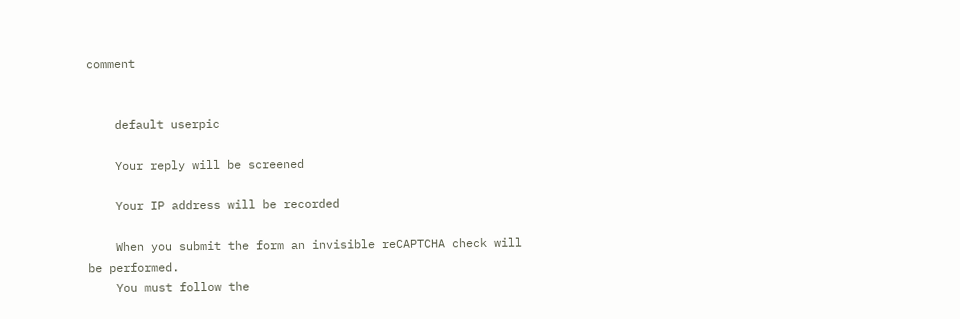comment


    default userpic

    Your reply will be screened

    Your IP address will be recorded

    When you submit the form an invisible reCAPTCHA check will be performed.
    You must follow the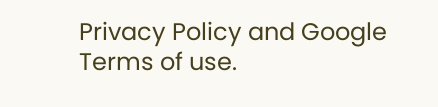Privacy Policy and Google Terms of use.